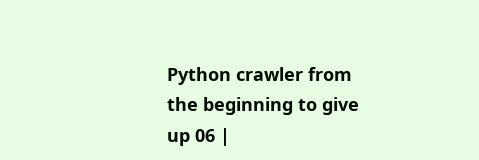Python crawler from the beginning to give up 06 |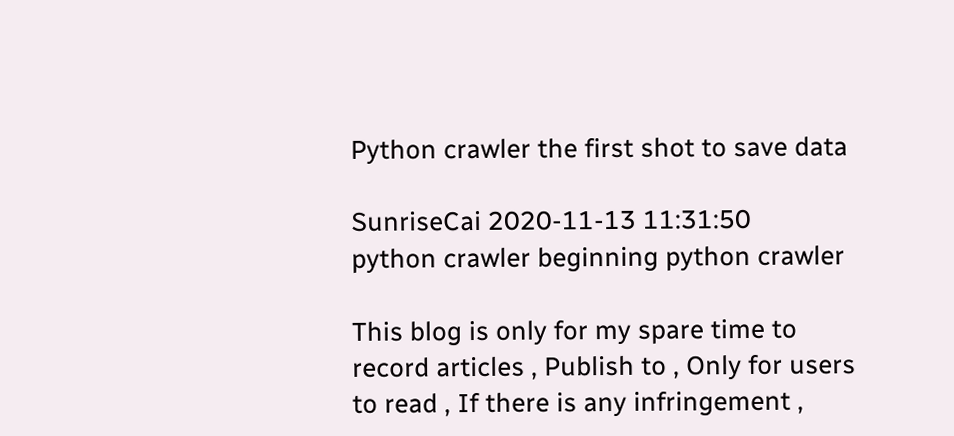Python crawler the first shot to save data

SunriseCai 2020-11-13 11:31:50
python crawler beginning python crawler

This blog is only for my spare time to record articles , Publish to , Only for users to read , If there is any infringement ,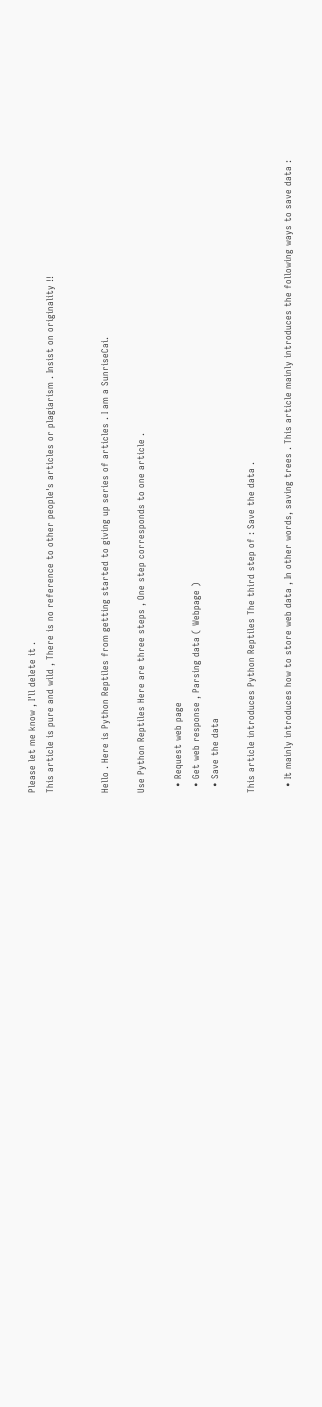Please let me know , I'll delete it .
This article is pure and wild , There is no reference to other people's articles or plagiarism . Insist on originality !!


Hello . Here is Python Reptiles from getting started to giving up series of articles . I am a SunriseCai.

Use Python Reptiles Here are three steps , One step corresponds to one article .

  • Request web page
  • Get web response , Parsing data ( Webpage )
  • Save the data

This article introduces Python Reptiles The third step of : Save the data .

  • It mainly introduces how to store web data , In other words, saving trees . This article mainly introduces the following ways to save data :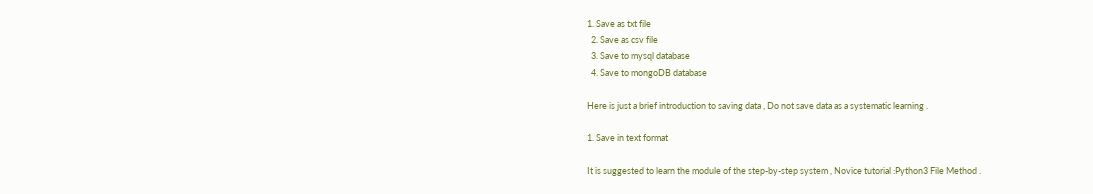1. Save as txt file
  2. Save as csv file
  3. Save to mysql database
  4. Save to mongoDB database

Here is just a brief introduction to saving data , Do not save data as a systematic learning .

1. Save in text format

It is suggested to learn the module of the step-by-step system , Novice tutorial :Python3 File Method .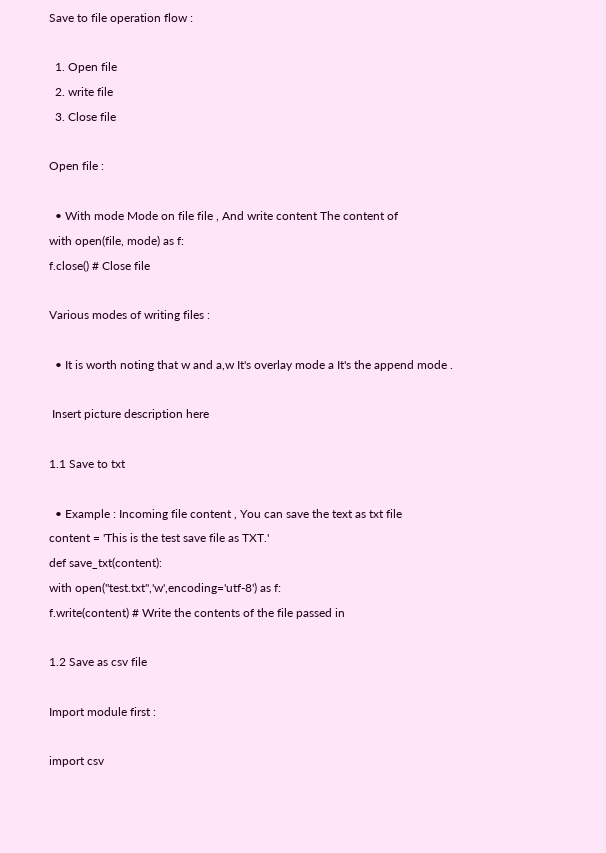Save to file operation flow :

  1. Open file
  2. write file
  3. Close file

Open file :

  • With mode Mode on file file , And write content The content of
with open(file, mode) as f:
f.close() # Close file

Various modes of writing files :

  • It is worth noting that w and a,w It's overlay mode a It's the append mode .

 Insert picture description here

1.1 Save to txt

  • Example : Incoming file content , You can save the text as txt file
content = 'This is the test save file as TXT.'
def save_txt(content):
with open("test.txt",'w',encoding='utf-8') as f:
f.write(content) # Write the contents of the file passed in

1.2 Save as csv file

Import module first :

import csv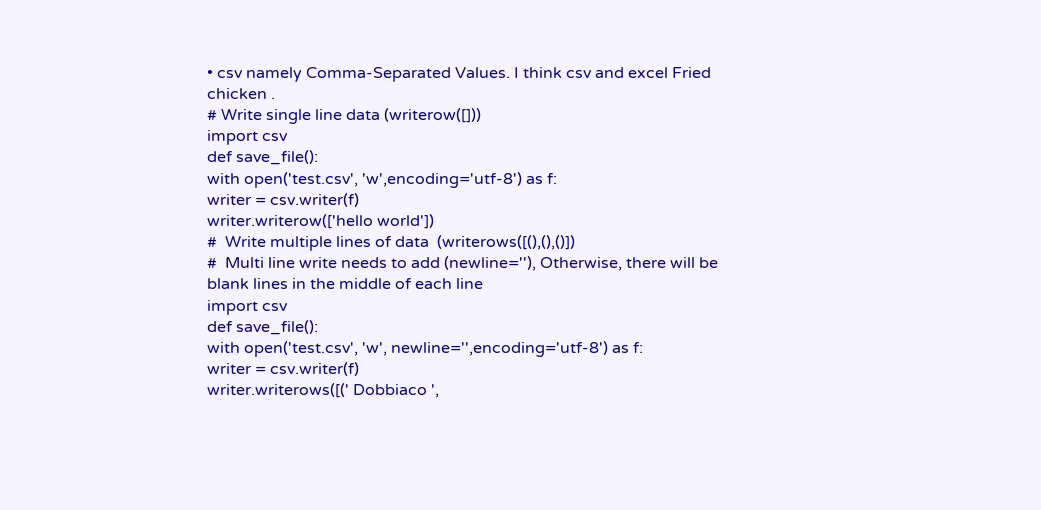• csv namely Comma-Separated Values. I think csv and excel Fried chicken .
# Write single line data (writerow([]))
import csv
def save_file():
with open('test.csv', 'w',encoding='utf-8') as f:
writer = csv.writer(f)
writer.writerow(['hello world'])
#  Write multiple lines of data  (writerows([(),(),()])
#  Multi line write needs to add (newline=''), Otherwise, there will be blank lines in the middle of each line
import csv
def save_file():
with open('test.csv', 'w', newline='',encoding='utf-8') as f:
writer = csv.writer(f)
writer.writerows([(' Dobbiaco ',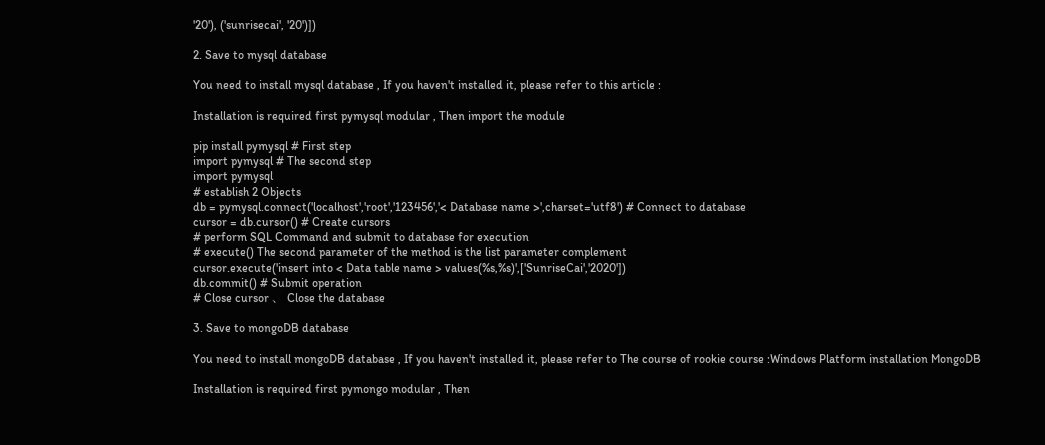'20'), ('sunrisecai', '20')])

2. Save to mysql database

You need to install mysql database , If you haven't installed it, please refer to this article :

Installation is required first pymysql modular , Then import the module

pip install pymysql # First step
import pymysql # The second step
import pymysql
# establish 2 Objects
db = pymysql.connect('localhost','root','123456','< Database name >',charset='utf8') # Connect to database
cursor = db.cursor() # Create cursors
# perform SQL Command and submit to database for execution
# execute() The second parameter of the method is the list parameter complement
cursor.execute('insert into < Data table name > values(%s,%s)',['SunriseCai','2020'])
db.commit() # Submit operation
# Close cursor 、 Close the database

3. Save to mongoDB database

You need to install mongoDB database , If you haven't installed it, please refer to The course of rookie course :Windows Platform installation MongoDB

Installation is required first pymongo modular , Then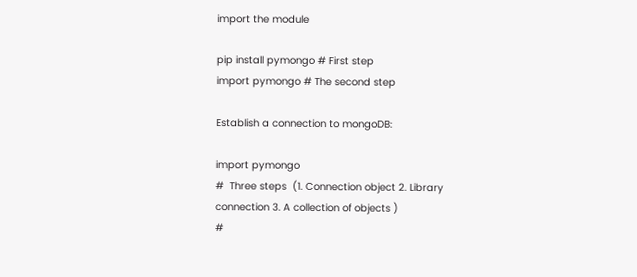import the module

pip install pymongo # First step
import pymongo # The second step

Establish a connection to mongoDB:

import pymongo
#  Three steps  (1. Connection object 2. Library connection 3. A collection of objects )
#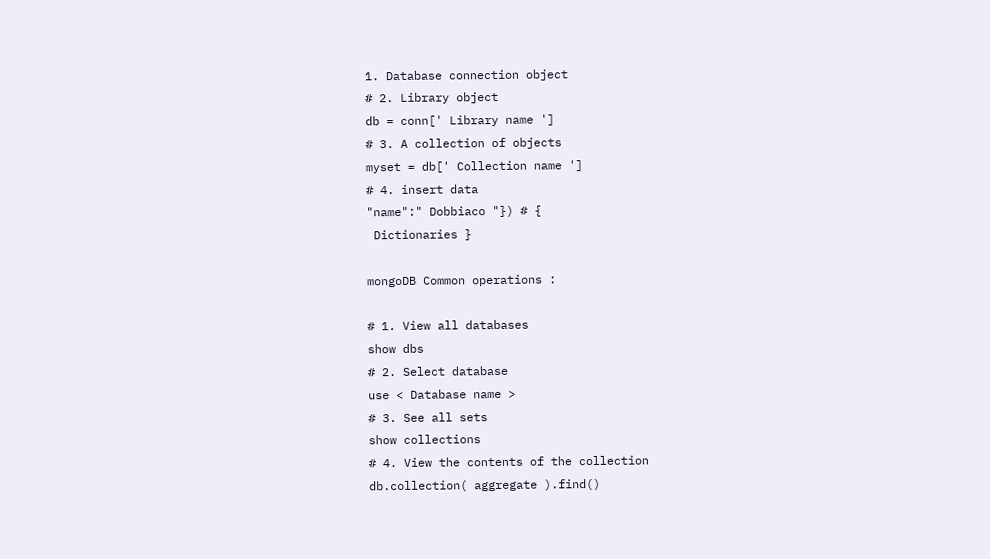1. Database connection object
# 2. Library object
db = conn[' Library name ']
# 3. A collection of objects
myset = db[' Collection name ']
# 4. insert data
"name":" Dobbiaco "}) # {
 Dictionaries }

mongoDB Common operations :

# 1. View all databases
show dbs
# 2. Select database
use < Database name >
# 3. See all sets
show collections
# 4. View the contents of the collection
db.collection( aggregate ).find()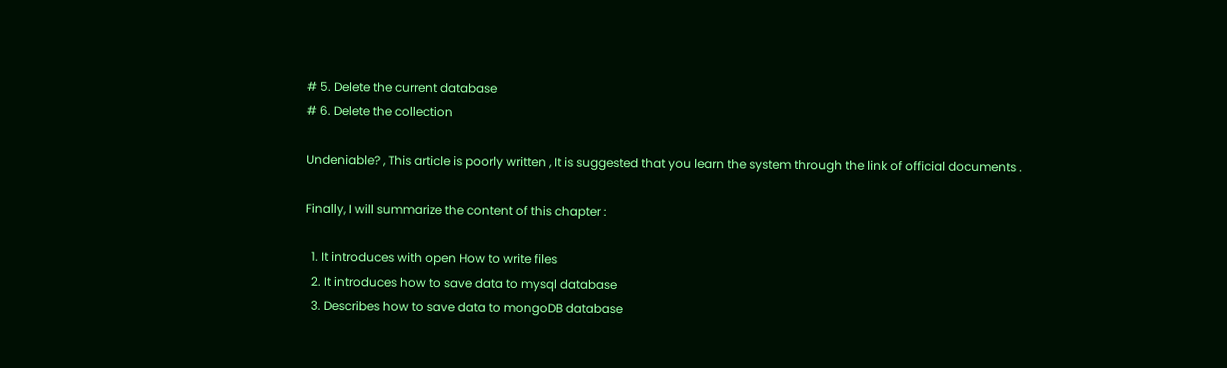# 5. Delete the current database
# 6. Delete the collection

Undeniable? , This article is poorly written , It is suggested that you learn the system through the link of official documents .

Finally, I will summarize the content of this chapter :

  1. It introduces with open How to write files
  2. It introduces how to save data to mysql database
  3. Describes how to save data to mongoDB database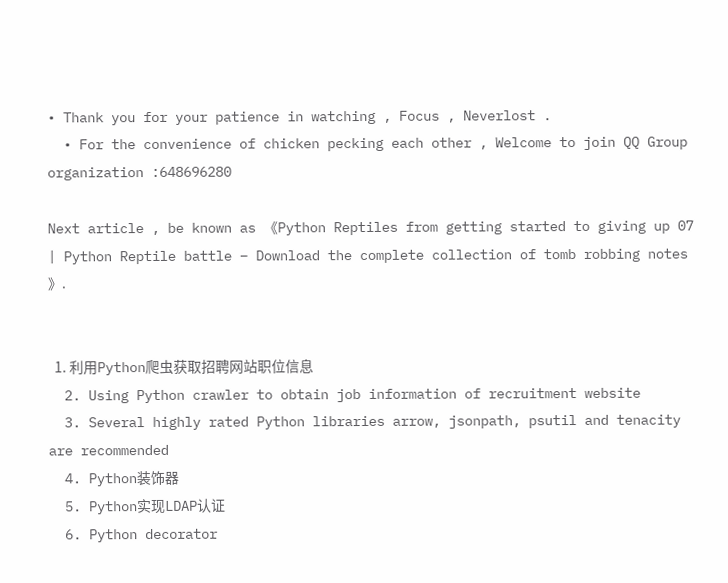• Thank you for your patience in watching , Focus , Neverlost .
  • For the convenience of chicken pecking each other , Welcome to join QQ Group organization :648696280

Next article , be known as 《Python Reptiles from getting started to giving up 07 | Python Reptile battle – Download the complete collection of tomb robbing notes 》.


  1. 利用Python爬虫获取招聘网站职位信息
  2. Using Python crawler to obtain job information of recruitment website
  3. Several highly rated Python libraries arrow, jsonpath, psutil and tenacity are recommended
  4. Python装饰器
  5. Python实现LDAP认证
  6. Python decorator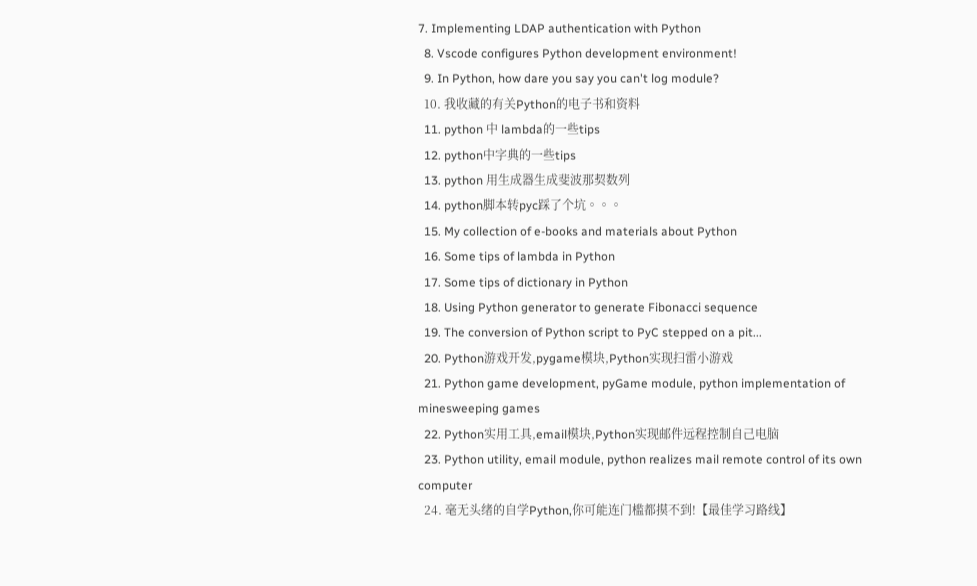7. Implementing LDAP authentication with Python
  8. Vscode configures Python development environment!
  9. In Python, how dare you say you can't log module?
  10. 我收藏的有关Python的电子书和资料
  11. python 中 lambda的一些tips
  12. python中字典的一些tips
  13. python 用生成器生成斐波那契数列
  14. python脚本转pyc踩了个坑。。。
  15. My collection of e-books and materials about Python
  16. Some tips of lambda in Python
  17. Some tips of dictionary in Python
  18. Using Python generator to generate Fibonacci sequence
  19. The conversion of Python script to PyC stepped on a pit...
  20. Python游戏开发,pygame模块,Python实现扫雷小游戏
  21. Python game development, pyGame module, python implementation of minesweeping games
  22. Python实用工具,email模块,Python实现邮件远程控制自己电脑
  23. Python utility, email module, python realizes mail remote control of its own computer
  24. 毫无头绪的自学Python,你可能连门槛都摸不到!【最佳学习路线】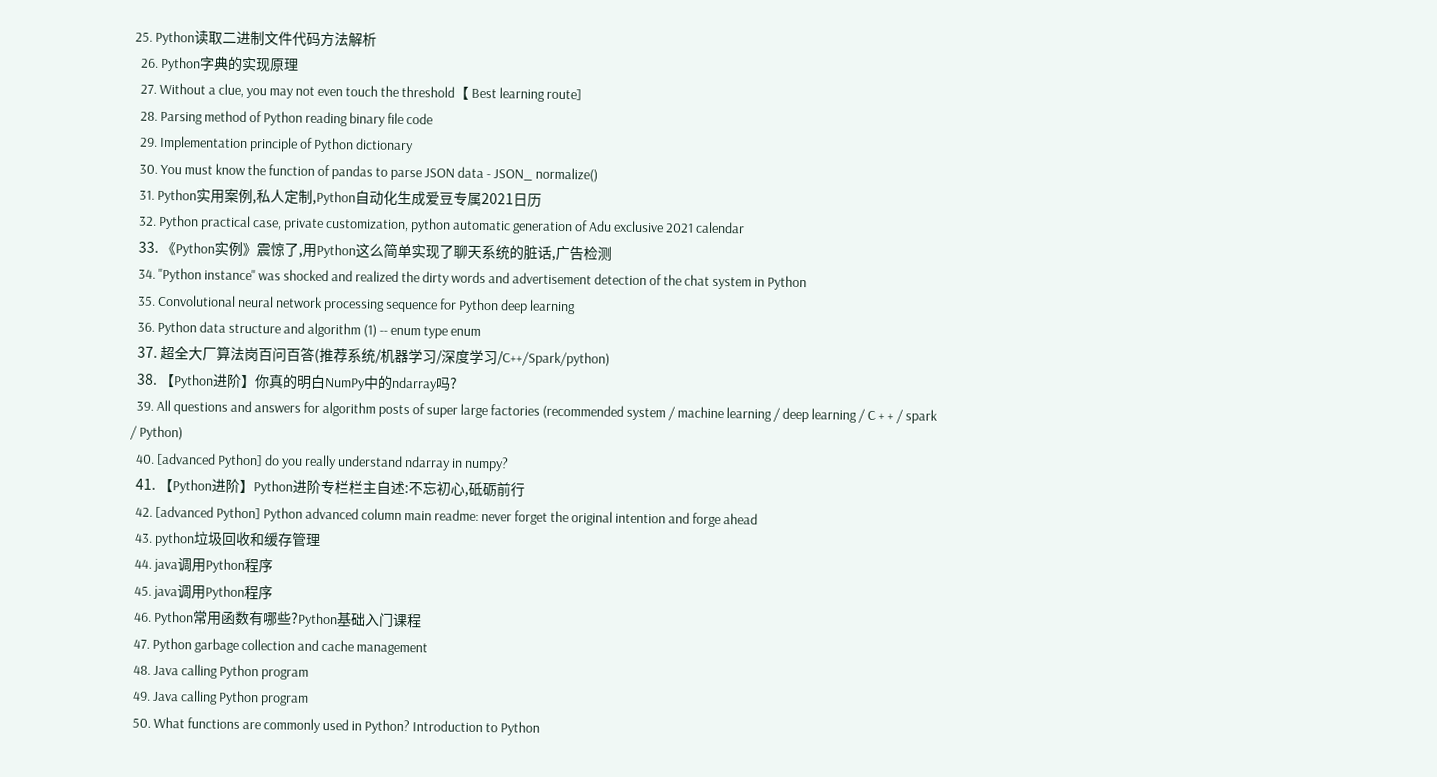25. Python读取二进制文件代码方法解析
  26. Python字典的实现原理
  27. Without a clue, you may not even touch the threshold【 Best learning route]
  28. Parsing method of Python reading binary file code
  29. Implementation principle of Python dictionary
  30. You must know the function of pandas to parse JSON data - JSON_ normalize()
  31. Python实用案例,私人定制,Python自动化生成爱豆专属2021日历
  32. Python practical case, private customization, python automatic generation of Adu exclusive 2021 calendar
  33. 《Python实例》震惊了,用Python这么简单实现了聊天系统的脏话,广告检测
  34. "Python instance" was shocked and realized the dirty words and advertisement detection of the chat system in Python
  35. Convolutional neural network processing sequence for Python deep learning
  36. Python data structure and algorithm (1) -- enum type enum
  37. 超全大厂算法岗百问百答(推荐系统/机器学习/深度学习/C++/Spark/python)
  38. 【Python进阶】你真的明白NumPy中的ndarray吗?
  39. All questions and answers for algorithm posts of super large factories (recommended system / machine learning / deep learning / C + + / spark / Python)
  40. [advanced Python] do you really understand ndarray in numpy?
  41. 【Python进阶】Python进阶专栏栏主自述:不忘初心,砥砺前行
  42. [advanced Python] Python advanced column main readme: never forget the original intention and forge ahead
  43. python垃圾回收和缓存管理
  44. java调用Python程序
  45. java调用Python程序
  46. Python常用函数有哪些?Python基础入门课程
  47. Python garbage collection and cache management
  48. Java calling Python program
  49. Java calling Python program
  50. What functions are commonly used in Python? Introduction to Python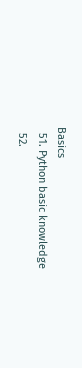Basics
  51. Python basic knowledge
  52.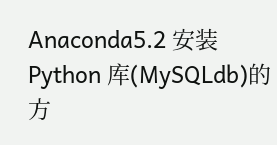Anaconda5.2 安装 Python 库(MySQLdb)的方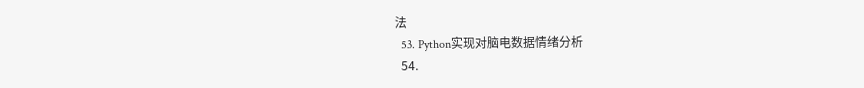法
  53. Python实现对脑电数据情绪分析
  54.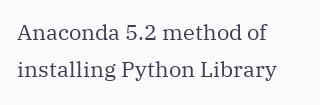Anaconda 5.2 method of installing Python Library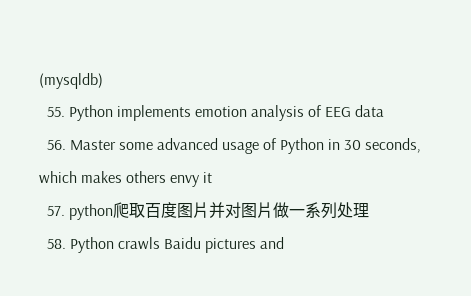(mysqldb)
  55. Python implements emotion analysis of EEG data
  56. Master some advanced usage of Python in 30 seconds, which makes others envy it
  57. python爬取百度图片并对图片做一系列处理
  58. Python crawls Baidu pictures and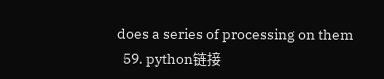does a series of processing on them
  59. python链接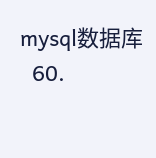mysql数据库
  60.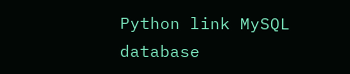Python link MySQL database